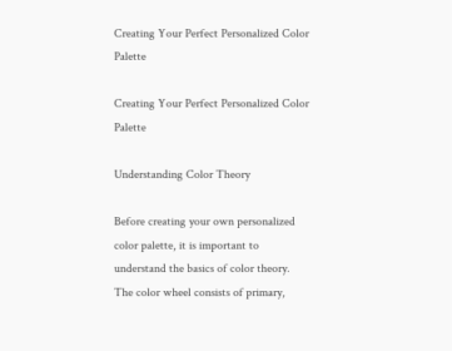Creating Your Perfect Personalized Color Palette

Creating Your Perfect Personalized Color Palette

Understanding Color Theory

Before creating your own personalized color palette, it is important to understand the basics of color theory. The color wheel consists of primary,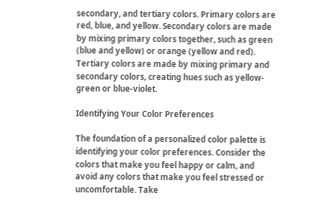secondary, and tertiary colors. Primary colors are red, blue, and yellow. Secondary colors are made by mixing primary colors together, such as green (blue and yellow) or orange (yellow and red). Tertiary colors are made by mixing primary and secondary colors, creating hues such as yellow-green or blue-violet.

Identifying Your Color Preferences

The foundation of a personalized color palette is identifying your color preferences. Consider the colors that make you feel happy or calm, and avoid any colors that make you feel stressed or uncomfortable. Take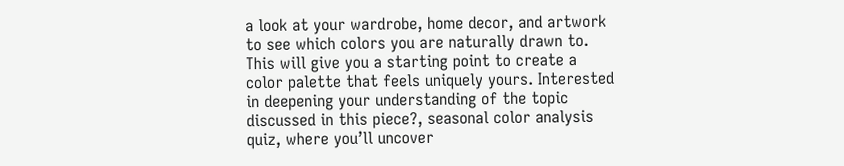a look at your wardrobe, home decor, and artwork to see which colors you are naturally drawn to. This will give you a starting point to create a color palette that feels uniquely yours. Interested in deepening your understanding of the topic discussed in this piece?, seasonal color analysis quiz, where you’ll uncover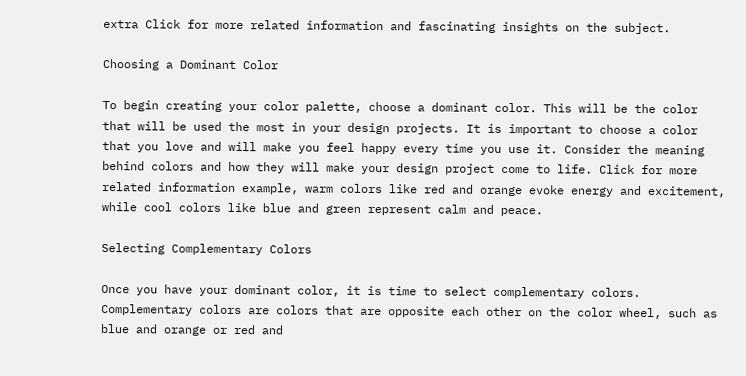extra Click for more related information and fascinating insights on the subject.

Choosing a Dominant Color

To begin creating your color palette, choose a dominant color. This will be the color that will be used the most in your design projects. It is important to choose a color that you love and will make you feel happy every time you use it. Consider the meaning behind colors and how they will make your design project come to life. Click for more related information example, warm colors like red and orange evoke energy and excitement, while cool colors like blue and green represent calm and peace.

Selecting Complementary Colors

Once you have your dominant color, it is time to select complementary colors. Complementary colors are colors that are opposite each other on the color wheel, such as blue and orange or red and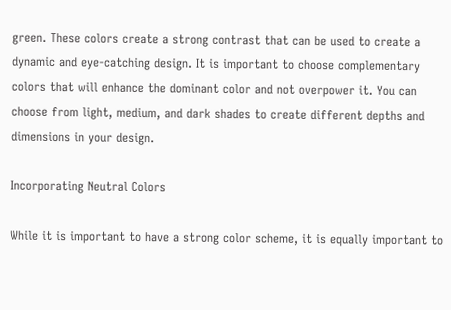green. These colors create a strong contrast that can be used to create a dynamic and eye-catching design. It is important to choose complementary colors that will enhance the dominant color and not overpower it. You can choose from light, medium, and dark shades to create different depths and dimensions in your design.

Incorporating Neutral Colors

While it is important to have a strong color scheme, it is equally important to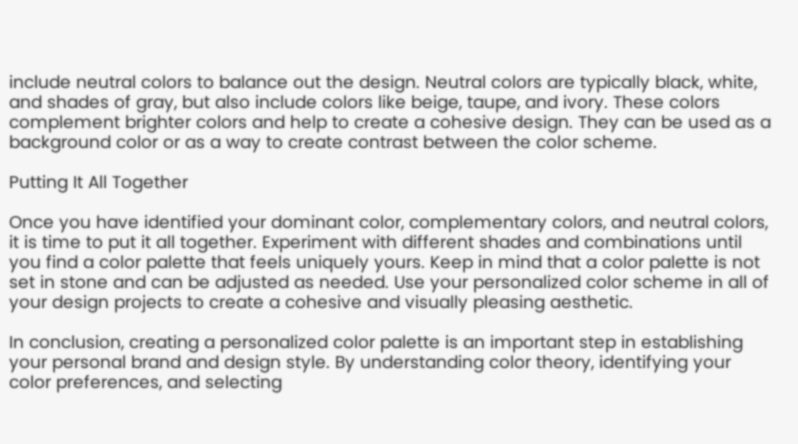include neutral colors to balance out the design. Neutral colors are typically black, white, and shades of gray, but also include colors like beige, taupe, and ivory. These colors complement brighter colors and help to create a cohesive design. They can be used as a background color or as a way to create contrast between the color scheme.

Putting It All Together

Once you have identified your dominant color, complementary colors, and neutral colors, it is time to put it all together. Experiment with different shades and combinations until you find a color palette that feels uniquely yours. Keep in mind that a color palette is not set in stone and can be adjusted as needed. Use your personalized color scheme in all of your design projects to create a cohesive and visually pleasing aesthetic.

In conclusion, creating a personalized color palette is an important step in establishing your personal brand and design style. By understanding color theory, identifying your color preferences, and selecting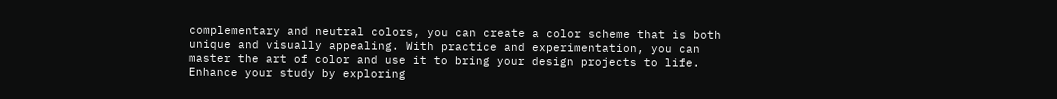complementary and neutral colors, you can create a color scheme that is both unique and visually appealing. With practice and experimentation, you can master the art of color and use it to bring your design projects to life. Enhance your study by exploring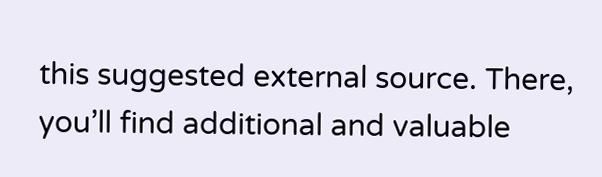this suggested external source. There, you’ll find additional and valuable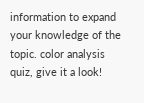information to expand your knowledge of the topic. color analysis quiz, give it a look!